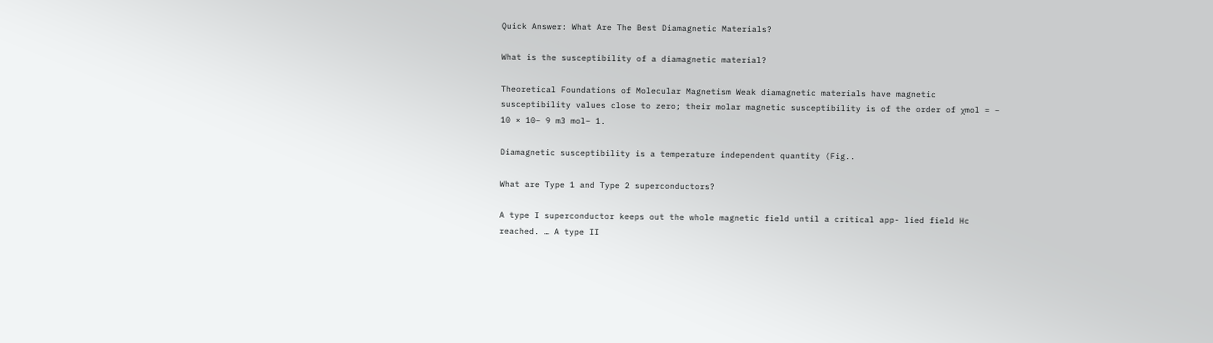Quick Answer: What Are The Best Diamagnetic Materials?

What is the susceptibility of a diamagnetic material?

Theoretical Foundations of Molecular Magnetism Weak diamagnetic materials have magnetic susceptibility values close to zero; their molar magnetic susceptibility is of the order of χmol = − 10 × 10− 9 m3 mol− 1.

Diamagnetic susceptibility is a temperature independent quantity (Fig..

What are Type 1 and Type 2 superconductors?

A type I superconductor keeps out the whole magnetic field until a critical app- lied field Hc reached. … A type II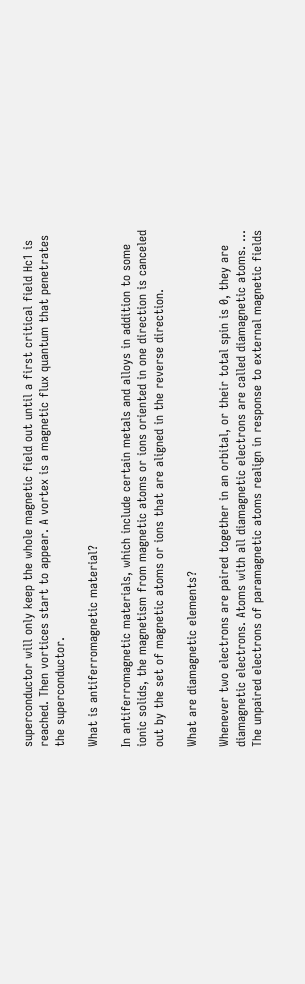superconductor will only keep the whole magnetic field out until a first critical field Hc1 is reached. Then vortices start to appear. A vortex is a magnetic flux quantum that penetrates the superconductor.

What is antiferromagnetic material?

In antiferromagnetic materials, which include certain metals and alloys in addition to some ionic solids, the magnetism from magnetic atoms or ions oriented in one direction is canceled out by the set of magnetic atoms or ions that are aligned in the reverse direction.

What are diamagnetic elements?

Whenever two electrons are paired together in an orbital, or their total spin is 0, they are diamagnetic electrons. Atoms with all diamagnetic electrons are called diamagnetic atoms. … The unpaired electrons of paramagnetic atoms realign in response to external magnetic fields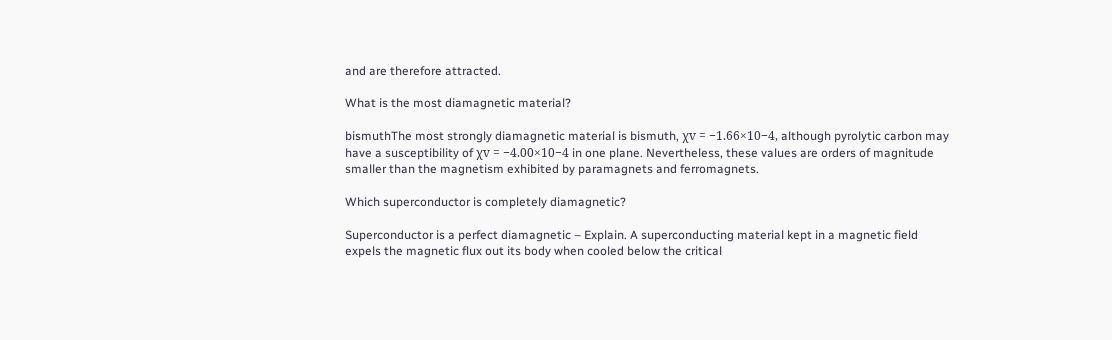and are therefore attracted.

What is the most diamagnetic material?

bismuthThe most strongly diamagnetic material is bismuth, χv = −1.66×10−4, although pyrolytic carbon may have a susceptibility of χv = −4.00×10−4 in one plane. Nevertheless, these values are orders of magnitude smaller than the magnetism exhibited by paramagnets and ferromagnets.

Which superconductor is completely diamagnetic?

Superconductor is a perfect diamagnetic – Explain. A superconducting material kept in a magnetic field expels the magnetic flux out its body when cooled below the critical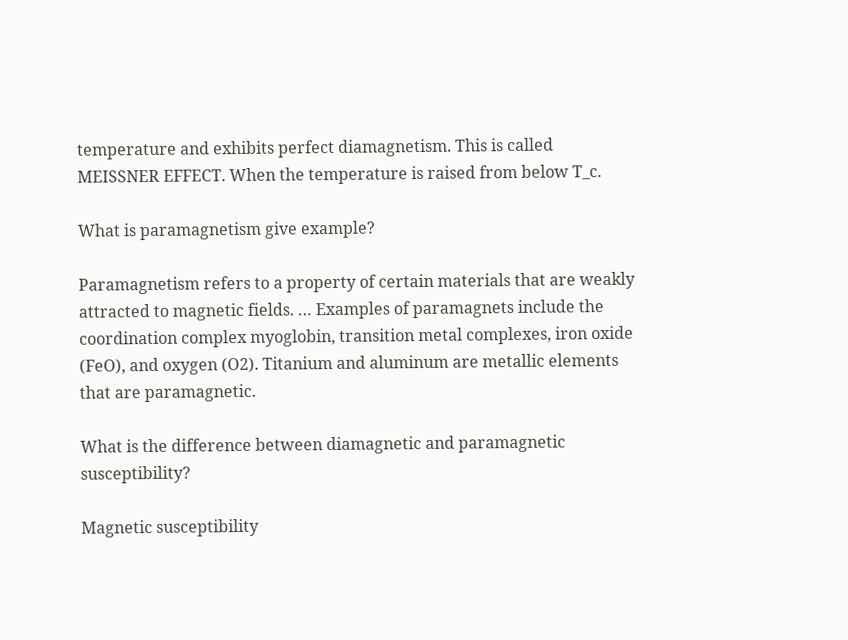temperature and exhibits perfect diamagnetism. This is called MEISSNER EFFECT. When the temperature is raised from below T_c.

What is paramagnetism give example?

Paramagnetism refers to a property of certain materials that are weakly attracted to magnetic fields. … Examples of paramagnets include the coordination complex myoglobin, transition metal complexes, iron oxide (FeO), and oxygen (O2). Titanium and aluminum are metallic elements that are paramagnetic.

What is the difference between diamagnetic and paramagnetic susceptibility?

Magnetic susceptibility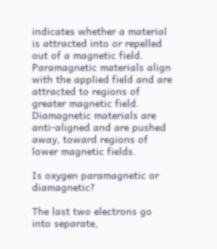indicates whether a material is attracted into or repelled out of a magnetic field. Paramagnetic materials align with the applied field and are attracted to regions of greater magnetic field. Diamagnetic materials are anti-aligned and are pushed away, toward regions of lower magnetic fields.

Is oxygen paramagnetic or diamagnetic?

The last two electrons go into separate,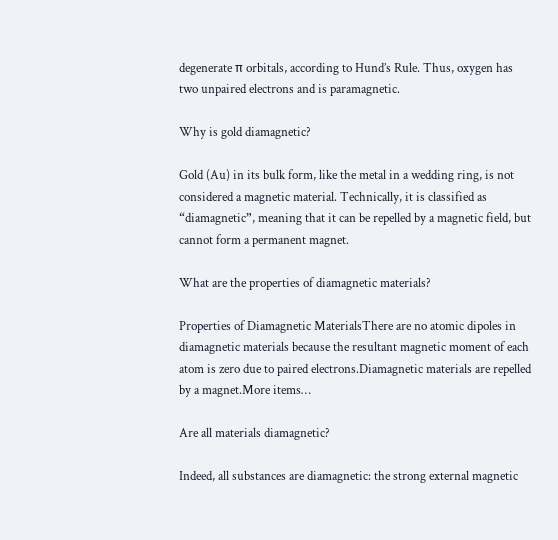degenerate π orbitals, according to Hund’s Rule. Thus, oxygen has two unpaired electrons and is paramagnetic.

Why is gold diamagnetic?

Gold (Au) in its bulk form, like the metal in a wedding ring, is not considered a magnetic material. Technically, it is classified as “diamagnetic”, meaning that it can be repelled by a magnetic field, but cannot form a permanent magnet.

What are the properties of diamagnetic materials?

Properties of Diamagnetic MaterialsThere are no atomic dipoles in diamagnetic materials because the resultant magnetic moment of each atom is zero due to paired electrons.Diamagnetic materials are repelled by a magnet.More items…

Are all materials diamagnetic?

Indeed, all substances are diamagnetic: the strong external magnetic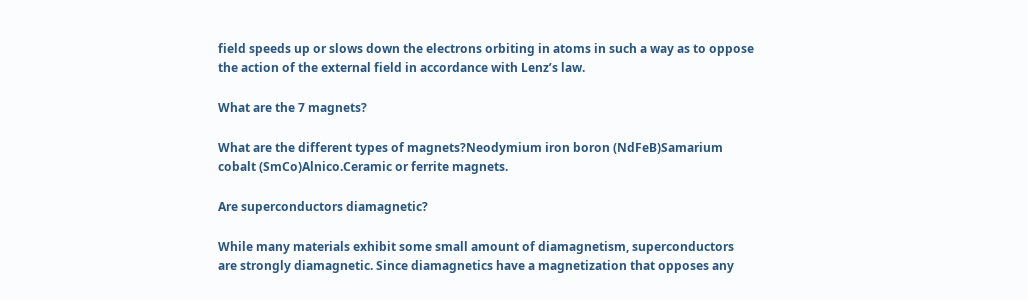field speeds up or slows down the electrons orbiting in atoms in such a way as to oppose the action of the external field in accordance with Lenz’s law.

What are the 7 magnets?

What are the different types of magnets?Neodymium iron boron (NdFeB)Samarium cobalt (SmCo)Alnico.Ceramic or ferrite magnets.

Are superconductors diamagnetic?

While many materials exhibit some small amount of diamagnetism, superconductors are strongly diamagnetic. Since diamagnetics have a magnetization that opposes any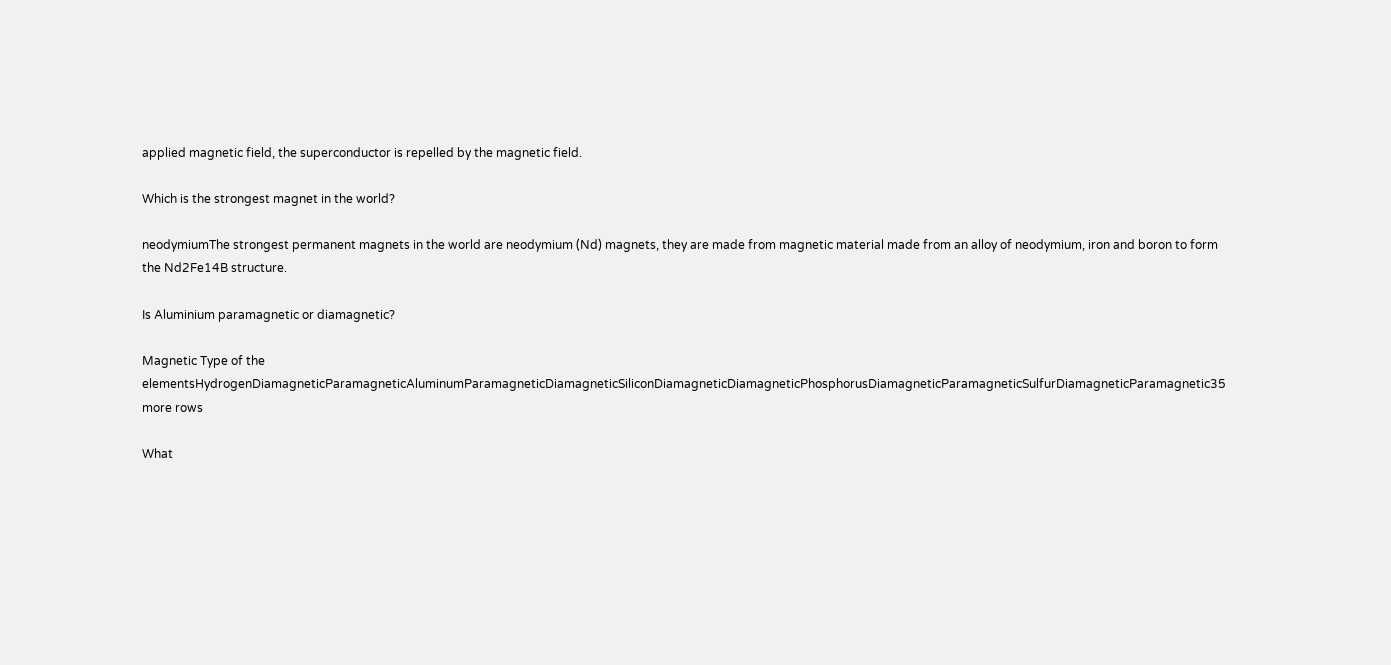applied magnetic field, the superconductor is repelled by the magnetic field.

Which is the strongest magnet in the world?

neodymiumThe strongest permanent magnets in the world are neodymium (Nd) magnets, they are made from magnetic material made from an alloy of neodymium, iron and boron to form the Nd2Fe14B structure.

Is Aluminium paramagnetic or diamagnetic?

Magnetic Type of the elementsHydrogenDiamagneticParamagneticAluminumParamagneticDiamagneticSiliconDiamagneticDiamagneticPhosphorusDiamagneticParamagneticSulfurDiamagneticParamagnetic35 more rows

What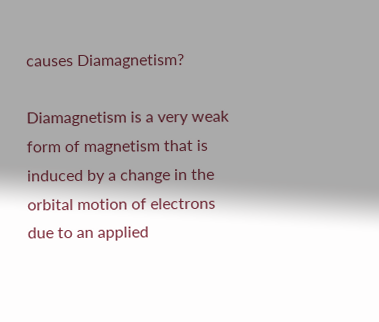causes Diamagnetism?

Diamagnetism is a very weak form of magnetism that is induced by a change in the orbital motion of electrons due to an applied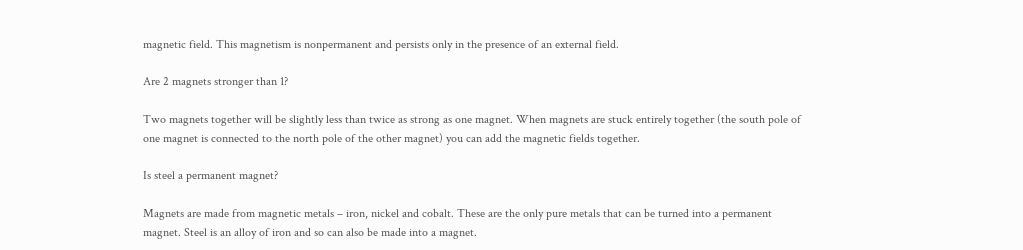magnetic field. This magnetism is nonpermanent and persists only in the presence of an external field.

Are 2 magnets stronger than 1?

Two magnets together will be slightly less than twice as strong as one magnet. When magnets are stuck entirely together (the south pole of one magnet is connected to the north pole of the other magnet) you can add the magnetic fields together.

Is steel a permanent magnet?

Magnets are made from magnetic metals – iron, nickel and cobalt. These are the only pure metals that can be turned into a permanent magnet. Steel is an alloy of iron and so can also be made into a magnet.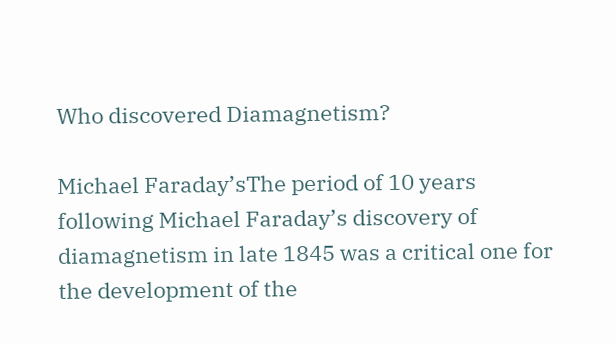Who discovered Diamagnetism?

Michael Faraday’sThe period of 10 years following Michael Faraday’s discovery of diamagnetism in late 1845 was a critical one for the development of the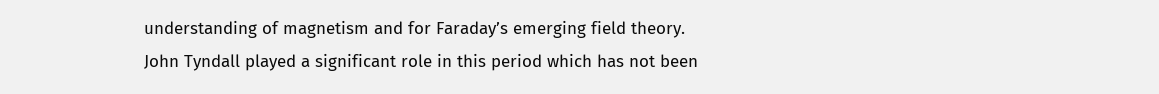understanding of magnetism and for Faraday’s emerging field theory. John Tyndall played a significant role in this period which has not been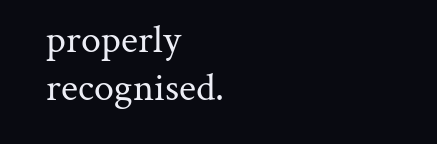properly recognised.